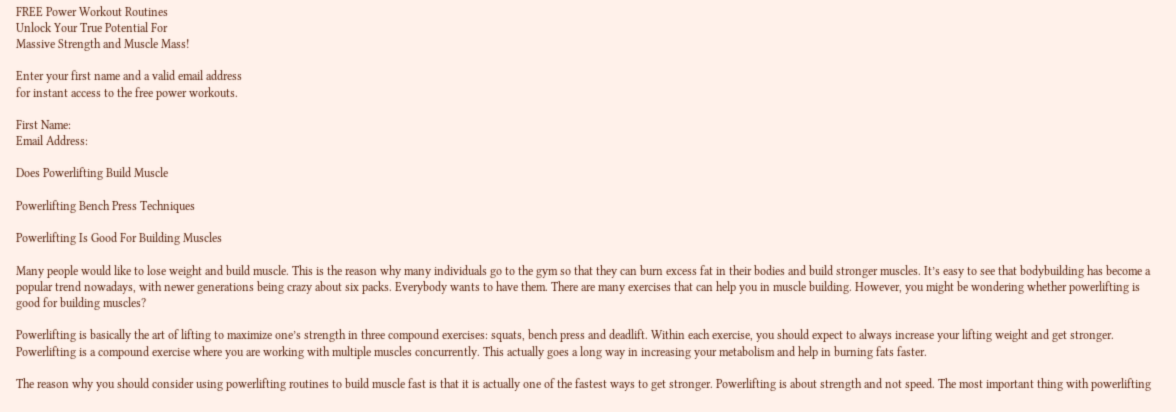FREE Power Workout Routines
Unlock Your True Potential For
Massive Strength and Muscle Mass!

Enter your first name and a valid email address
for instant access to the free power workouts.

First Name:
Email Address:

Does Powerlifting Build Muscle

Powerlifting Bench Press Techniques

Powerlifting Is Good For Building Muscles

Many people would like to lose weight and build muscle. This is the reason why many individuals go to the gym so that they can burn excess fat in their bodies and build stronger muscles. It’s easy to see that bodybuilding has become a popular trend nowadays, with newer generations being crazy about six packs. Everybody wants to have them. There are many exercises that can help you in muscle building. However, you might be wondering whether powerlifting is good for building muscles?

Powerlifting is basically the art of lifting to maximize one’s strength in three compound exercises: squats, bench press and deadlift. Within each exercise, you should expect to always increase your lifting weight and get stronger. Powerlifting is a compound exercise where you are working with multiple muscles concurrently. This actually goes a long way in increasing your metabolism and help in burning fats faster.

The reason why you should consider using powerlifting routines to build muscle fast is that it is actually one of the fastest ways to get stronger. Powerlifting is about strength and not speed. The most important thing with powerlifting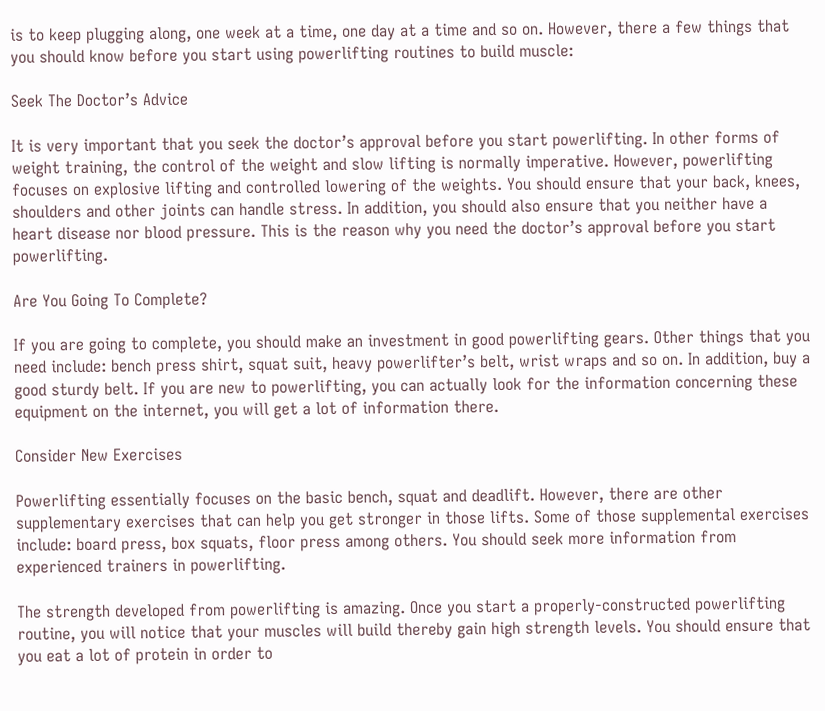is to keep plugging along, one week at a time, one day at a time and so on. However, there a few things that you should know before you start using powerlifting routines to build muscle:

Seek The Doctor’s Advice

It is very important that you seek the doctor’s approval before you start powerlifting. In other forms of weight training, the control of the weight and slow lifting is normally imperative. However, powerlifting focuses on explosive lifting and controlled lowering of the weights. You should ensure that your back, knees, shoulders and other joints can handle stress. In addition, you should also ensure that you neither have a heart disease nor blood pressure. This is the reason why you need the doctor’s approval before you start powerlifting.

Are You Going To Complete?

If you are going to complete, you should make an investment in good powerlifting gears. Other things that you need include: bench press shirt, squat suit, heavy powerlifter’s belt, wrist wraps and so on. In addition, buy a good sturdy belt. If you are new to powerlifting, you can actually look for the information concerning these equipment on the internet, you will get a lot of information there.

Consider New Exercises

Powerlifting essentially focuses on the basic bench, squat and deadlift. However, there are other supplementary exercises that can help you get stronger in those lifts. Some of those supplemental exercises include: board press, box squats, floor press among others. You should seek more information from experienced trainers in powerlifting.

The strength developed from powerlifting is amazing. Once you start a properly-constructed powerlifting routine, you will notice that your muscles will build thereby gain high strength levels. You should ensure that you eat a lot of protein in order to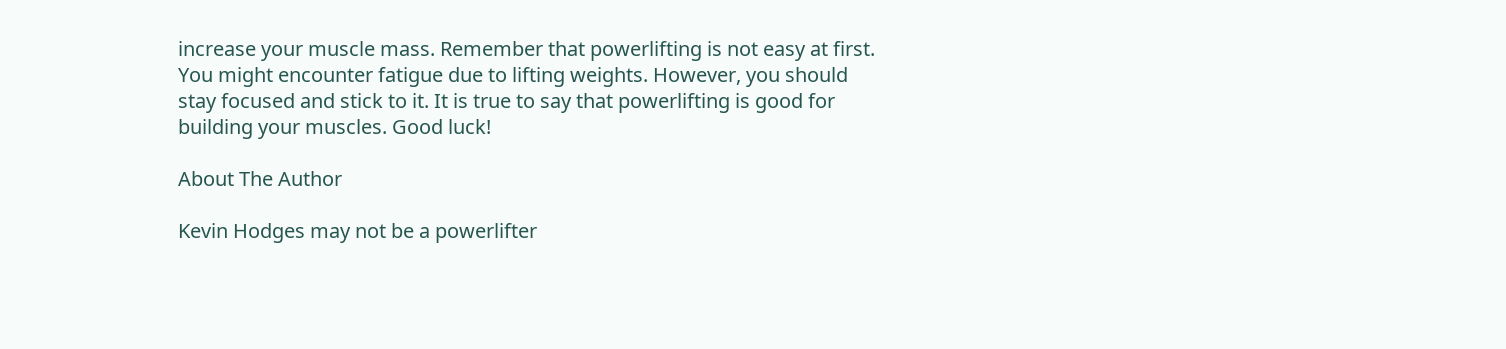increase your muscle mass. Remember that powerlifting is not easy at first. You might encounter fatigue due to lifting weights. However, you should stay focused and stick to it. It is true to say that powerlifting is good for building your muscles. Good luck!

About The Author

Kevin Hodges may not be a powerlifter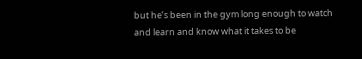but he’s been in the gym long enough to watch and learn and know what it takes to be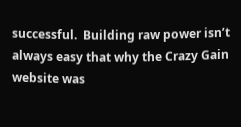successful.  Building raw power isn’t always easy that why the Crazy Gain website was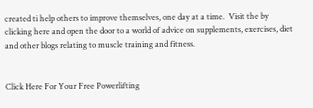created ti help others to improve themselves, one day at a time.  Visit the by clicking here and open the door to a world of advice on supplements, exercises, diet and other blogs relating to muscle training and fitness.


Click Here For Your Free Powerlifting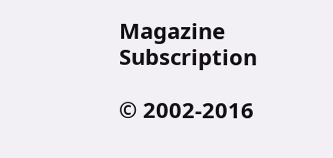Magazine Subscription

© 2002-2016